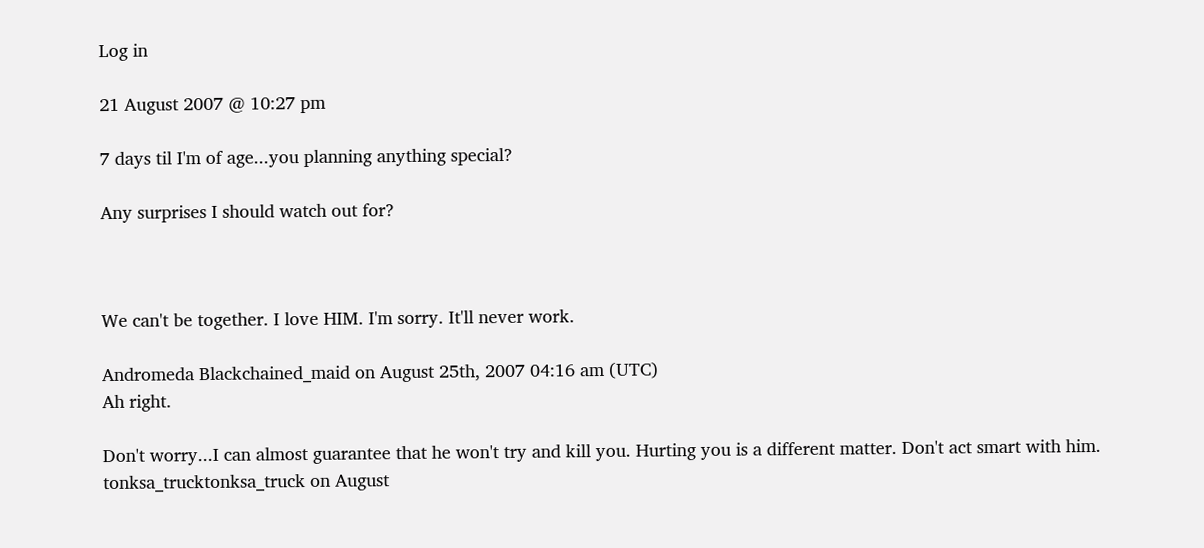Log in

21 August 2007 @ 10:27 pm

7 days til I'm of age...you planning anything special?

Any surprises I should watch out for?



We can't be together. I love HIM. I'm sorry. It'll never work.

Andromeda Blackchained_maid on August 25th, 2007 04:16 am (UTC)
Ah right.

Don't worry...I can almost guarantee that he won't try and kill you. Hurting you is a different matter. Don't act smart with him.
tonksa_trucktonksa_truck on August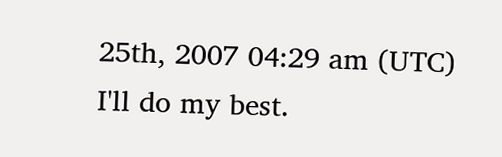25th, 2007 04:29 am (UTC)
I'll do my best.